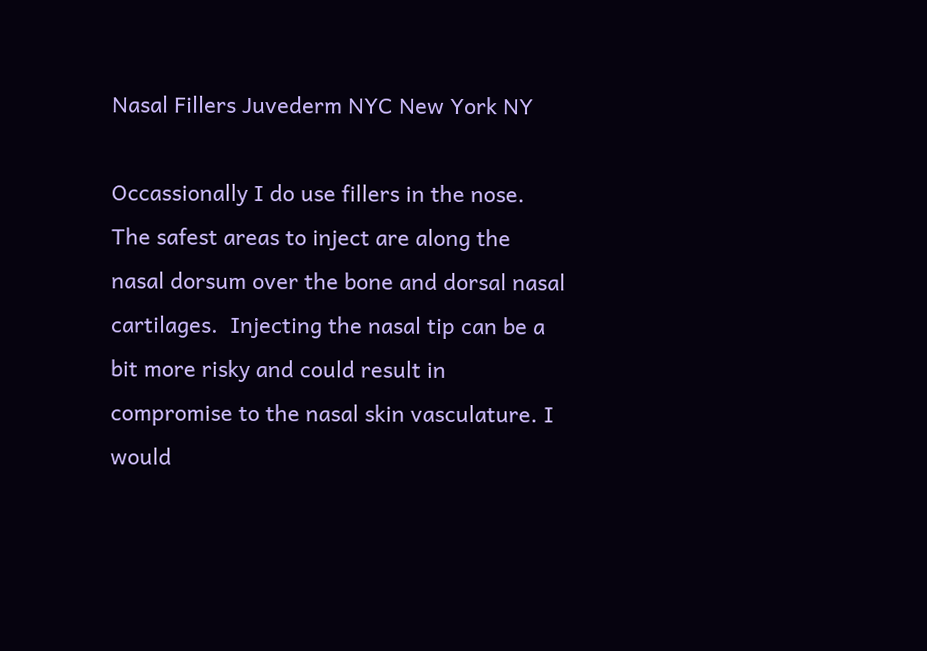Nasal Fillers Juvederm NYC New York NY

Occassionally I do use fillers in the nose.  The safest areas to inject are along the nasal dorsum over the bone and dorsal nasal cartilages.  Injecting the nasal tip can be a bit more risky and could result in compromise to the nasal skin vasculature. I would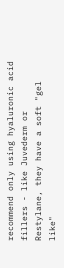recommend only using hyaluronic acid fillers - like Juvederm or Restylane, they have a soft "gel like"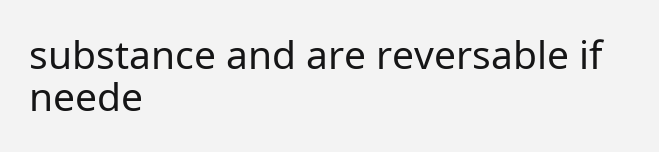substance and are reversable if neede